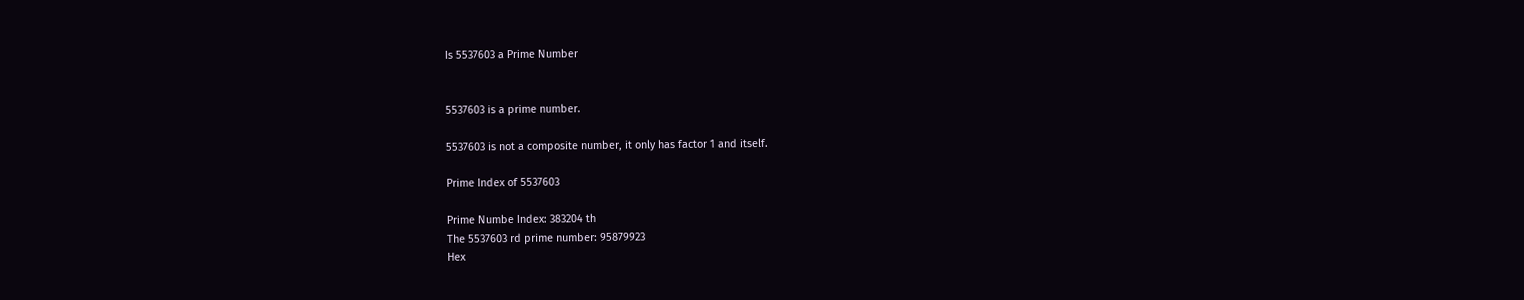Is 5537603 a Prime Number


5537603 is a prime number.

5537603 is not a composite number, it only has factor 1 and itself.

Prime Index of 5537603

Prime Numbe Index: 383204 th
The 5537603 rd prime number: 95879923
Hex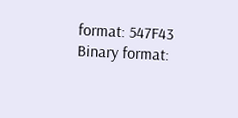format: 547F43
Binary format: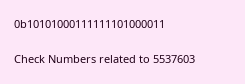0b10101000111111101000011

Check Numbers related to 5537603